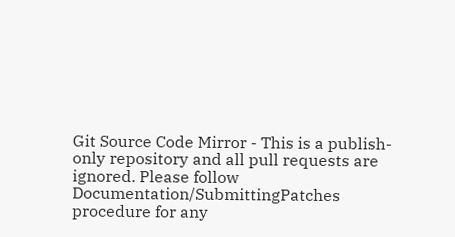Git Source Code Mirror - This is a publish-only repository and all pull requests are ignored. Please follow Documentation/SubmittingPatches procedure for any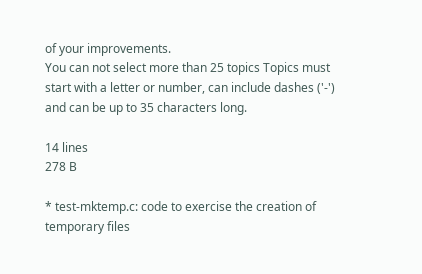of your improvements.
You can not select more than 25 topics Topics must start with a letter or number, can include dashes ('-') and can be up to 35 characters long.

14 lines
278 B

* test-mktemp.c: code to exercise the creation of temporary files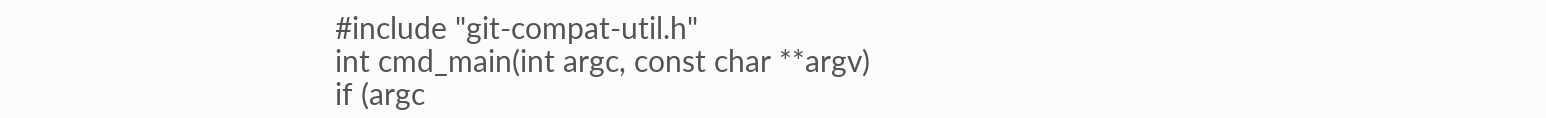#include "git-compat-util.h"
int cmd_main(int argc, const char **argv)
if (argc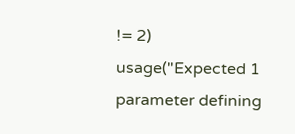!= 2)
usage("Expected 1 parameter defining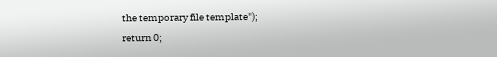the temporary file template");
return 0;